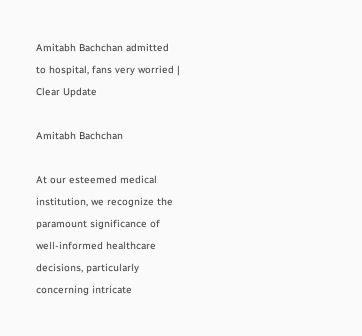Amitabh Bachchan admitted to hospital, fans very worried | Clear Update

Amitabh Bachchan

At our esteemed medical institution, we recognize the paramount significance of well-informed healthcare decisions, particularly concerning intricate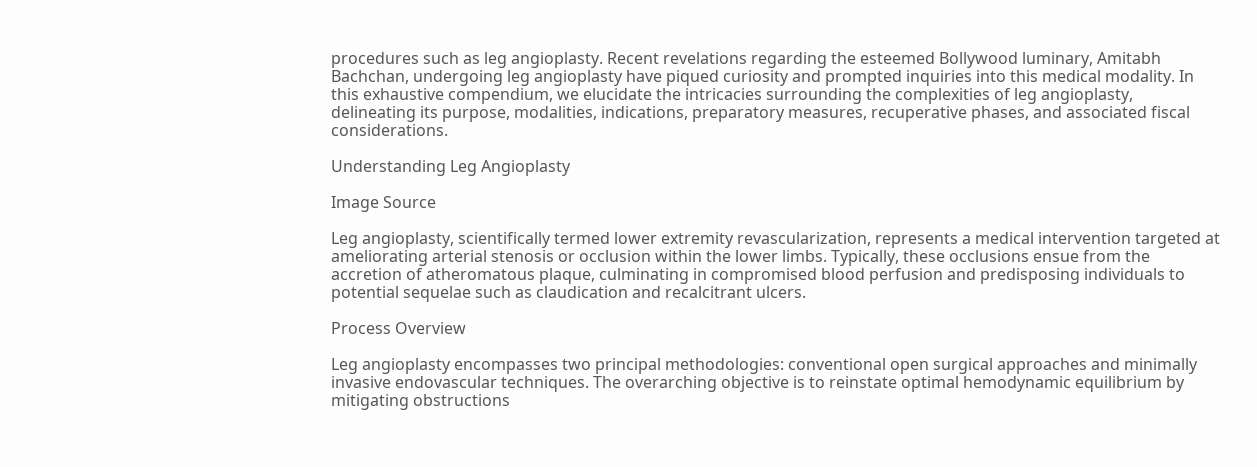procedures such as leg angioplasty. Recent revelations regarding the esteemed Bollywood luminary, Amitabh Bachchan, undergoing leg angioplasty have piqued curiosity and prompted inquiries into this medical modality. In this exhaustive compendium, we elucidate the intricacies surrounding the complexities of leg angioplasty, delineating its purpose, modalities, indications, preparatory measures, recuperative phases, and associated fiscal considerations.

Understanding Leg Angioplasty

Image Source

Leg angioplasty, scientifically termed lower extremity revascularization, represents a medical intervention targeted at ameliorating arterial stenosis or occlusion within the lower limbs. Typically, these occlusions ensue from the accretion of atheromatous plaque, culminating in compromised blood perfusion and predisposing individuals to potential sequelae such as claudication and recalcitrant ulcers.

Process Overview

Leg angioplasty encompasses two principal methodologies: conventional open surgical approaches and minimally invasive endovascular techniques. The overarching objective is to reinstate optimal hemodynamic equilibrium by mitigating obstructions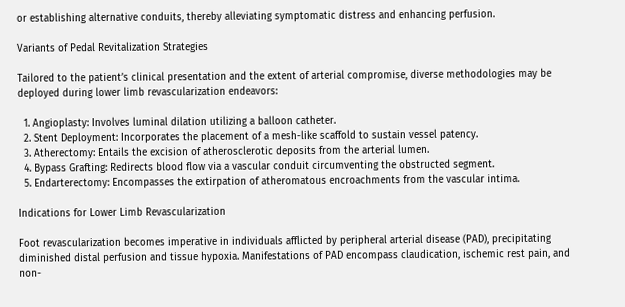or establishing alternative conduits, thereby alleviating symptomatic distress and enhancing perfusion.

Variants of Pedal Revitalization Strategies

Tailored to the patient’s clinical presentation and the extent of arterial compromise, diverse methodologies may be deployed during lower limb revascularization endeavors:

  1. Angioplasty: Involves luminal dilation utilizing a balloon catheter.
  2. Stent Deployment: Incorporates the placement of a mesh-like scaffold to sustain vessel patency.
  3. Atherectomy: Entails the excision of atherosclerotic deposits from the arterial lumen.
  4. Bypass Grafting: Redirects blood flow via a vascular conduit circumventing the obstructed segment.
  5. Endarterectomy: Encompasses the extirpation of atheromatous encroachments from the vascular intima.

Indications for Lower Limb Revascularization

Foot revascularization becomes imperative in individuals afflicted by peripheral arterial disease (PAD), precipitating diminished distal perfusion and tissue hypoxia. Manifestations of PAD encompass claudication, ischemic rest pain, and non-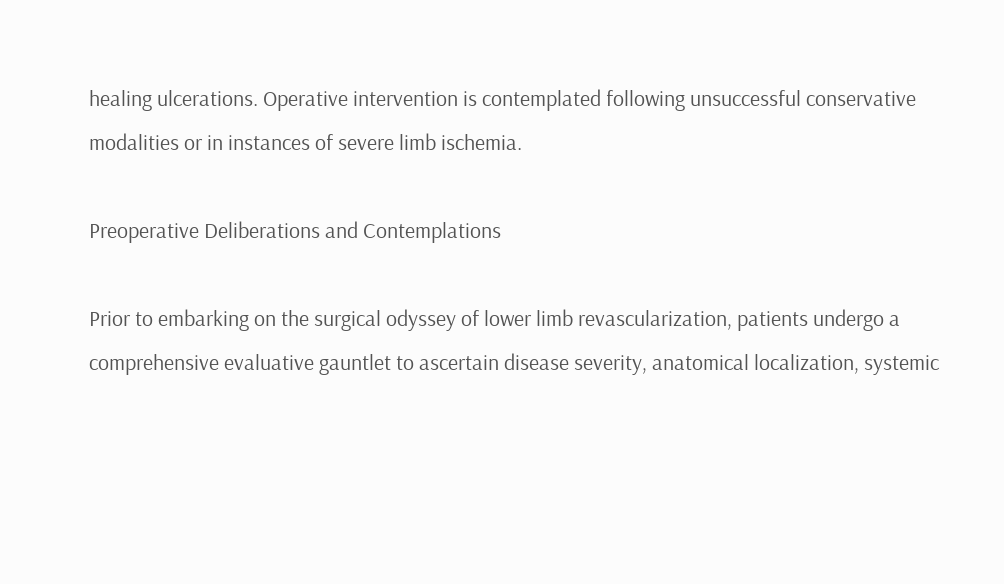healing ulcerations. Operative intervention is contemplated following unsuccessful conservative modalities or in instances of severe limb ischemia.

Preoperative Deliberations and Contemplations

Prior to embarking on the surgical odyssey of lower limb revascularization, patients undergo a comprehensive evaluative gauntlet to ascertain disease severity, anatomical localization, systemic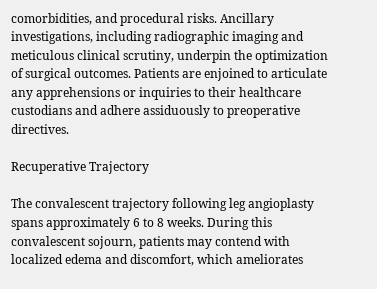comorbidities, and procedural risks. Ancillary investigations, including radiographic imaging and meticulous clinical scrutiny, underpin the optimization of surgical outcomes. Patients are enjoined to articulate any apprehensions or inquiries to their healthcare custodians and adhere assiduously to preoperative directives.

Recuperative Trajectory

The convalescent trajectory following leg angioplasty spans approximately 6 to 8 weeks. During this convalescent sojourn, patients may contend with localized edema and discomfort, which ameliorates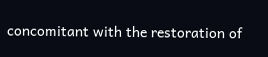concomitant with the restoration of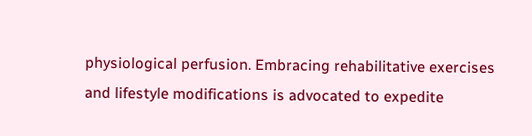physiological perfusion. Embracing rehabilitative exercises and lifestyle modifications is advocated to expedite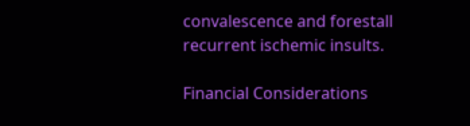convalescence and forestall recurrent ischemic insults.

Financial Considerations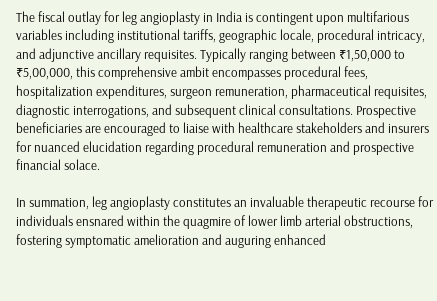The fiscal outlay for leg angioplasty in India is contingent upon multifarious variables including institutional tariffs, geographic locale, procedural intricacy, and adjunctive ancillary requisites. Typically ranging between ₹1,50,000 to ₹5,00,000, this comprehensive ambit encompasses procedural fees, hospitalization expenditures, surgeon remuneration, pharmaceutical requisites, diagnostic interrogations, and subsequent clinical consultations. Prospective beneficiaries are encouraged to liaise with healthcare stakeholders and insurers for nuanced elucidation regarding procedural remuneration and prospective financial solace.

In summation, leg angioplasty constitutes an invaluable therapeutic recourse for individuals ensnared within the quagmire of lower limb arterial obstructions, fostering symptomatic amelioration and auguring enhanced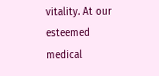vitality. At our esteemed medical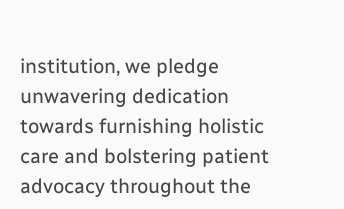institution, we pledge unwavering dedication towards furnishing holistic care and bolstering patient advocacy throughout the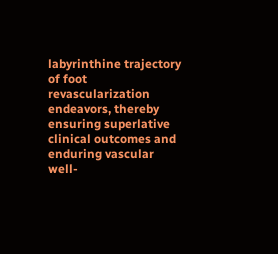labyrinthine trajectory of foot revascularization endeavors, thereby ensuring superlative clinical outcomes and enduring vascular well-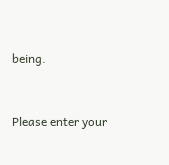being.


Please enter your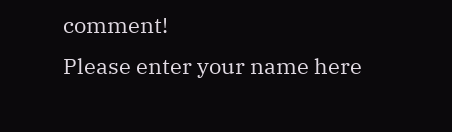comment!
Please enter your name here